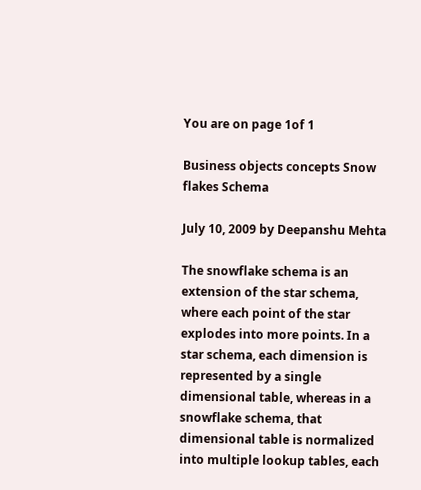You are on page 1of 1

Business objects concepts Snow flakes Schema

July 10, 2009 by Deepanshu Mehta

The snowflake schema is an extension of the star schema, where each point of the star
explodes into more points. In a star schema, each dimension is represented by a single
dimensional table, whereas in a snowflake schema, that dimensional table is normalized
into multiple lookup tables, each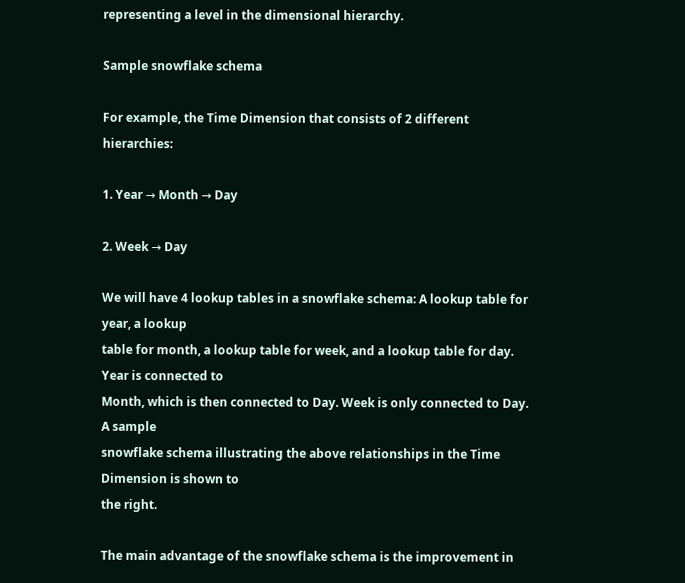representing a level in the dimensional hierarchy.

Sample snowflake schema

For example, the Time Dimension that consists of 2 different hierarchies:

1. Year → Month → Day

2. Week → Day

We will have 4 lookup tables in a snowflake schema: A lookup table for year, a lookup
table for month, a lookup table for week, and a lookup table for day. Year is connected to
Month, which is then connected to Day. Week is only connected to Day. A sample
snowflake schema illustrating the above relationships in the Time Dimension is shown to
the right.

The main advantage of the snowflake schema is the improvement in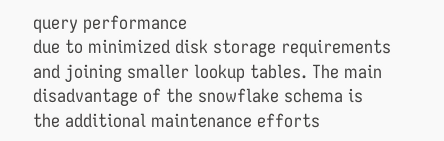query performance
due to minimized disk storage requirements and joining smaller lookup tables. The main
disadvantage of the snowflake schema is the additional maintenance efforts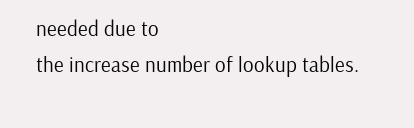needed due to
the increase number of lookup tables.